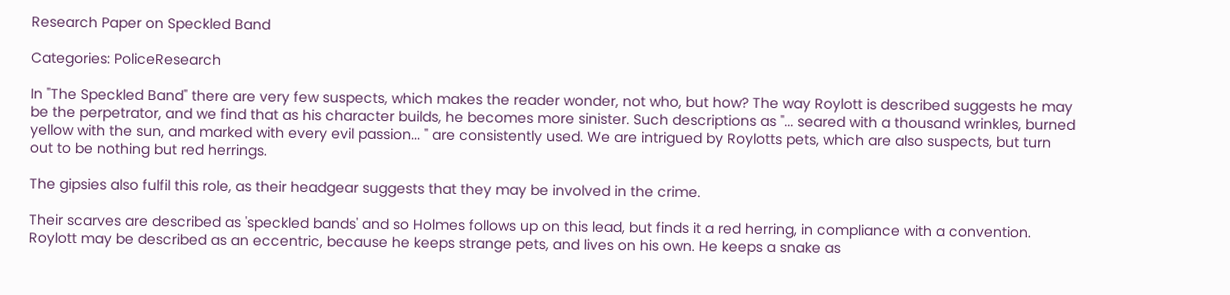Research Paper on Speckled Band

Categories: PoliceResearch

In "The Speckled Band" there are very few suspects, which makes the reader wonder, not who, but how? The way Roylott is described suggests he may be the perpetrator, and we find that as his character builds, he becomes more sinister. Such descriptions as "... seared with a thousand wrinkles, burned yellow with the sun, and marked with every evil passion... " are consistently used. We are intrigued by Roylotts pets, which are also suspects, but turn out to be nothing but red herrings.

The gipsies also fulfil this role, as their headgear suggests that they may be involved in the crime.

Their scarves are described as 'speckled bands' and so Holmes follows up on this lead, but finds it a red herring, in compliance with a convention. Roylott may be described as an eccentric, because he keeps strange pets, and lives on his own. He keeps a snake as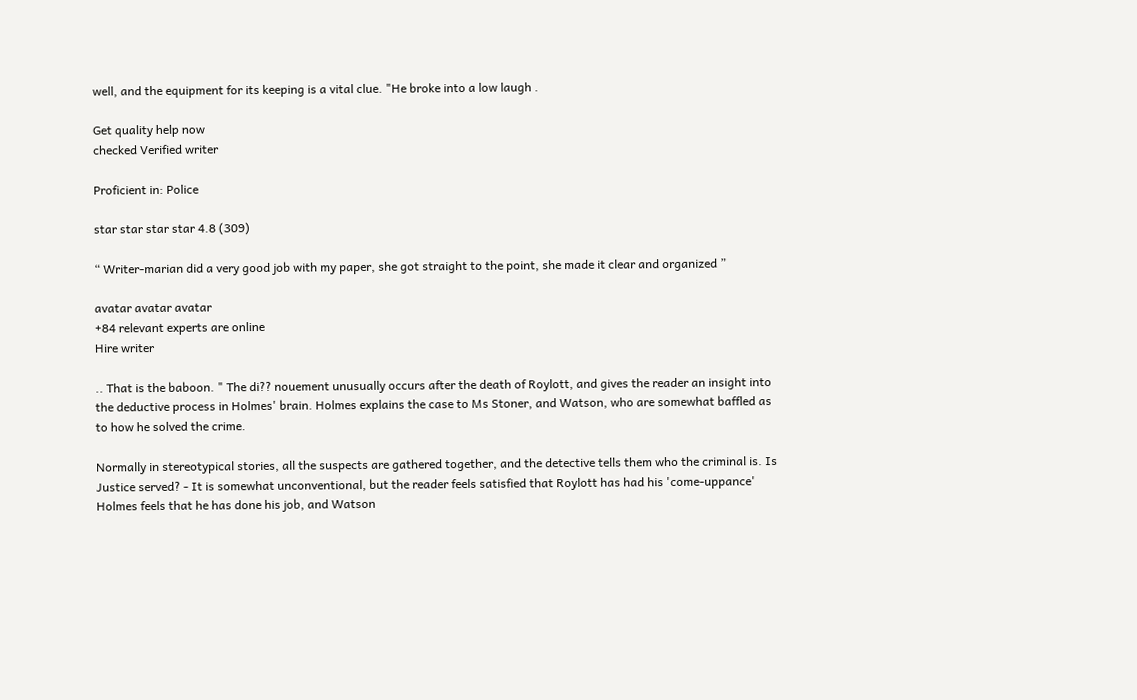well, and the equipment for its keeping is a vital clue. "He broke into a low laugh .

Get quality help now
checked Verified writer

Proficient in: Police

star star star star 4.8 (309)

“ Writer-marian did a very good job with my paper, she got straight to the point, she made it clear and organized ”

avatar avatar avatar
+84 relevant experts are online
Hire writer

.. That is the baboon. " The di?? nouement unusually occurs after the death of Roylott, and gives the reader an insight into the deductive process in Holmes' brain. Holmes explains the case to Ms Stoner, and Watson, who are somewhat baffled as to how he solved the crime.

Normally in stereotypical stories, all the suspects are gathered together, and the detective tells them who the criminal is. Is Justice served? - It is somewhat unconventional, but the reader feels satisfied that Roylott has had his 'come-uppance' Holmes feels that he has done his job, and Watson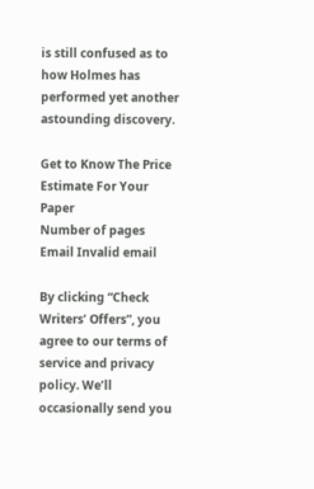is still confused as to how Holmes has performed yet another astounding discovery.

Get to Know The Price Estimate For Your Paper
Number of pages
Email Invalid email

By clicking “Check Writers’ Offers”, you agree to our terms of service and privacy policy. We’ll occasionally send you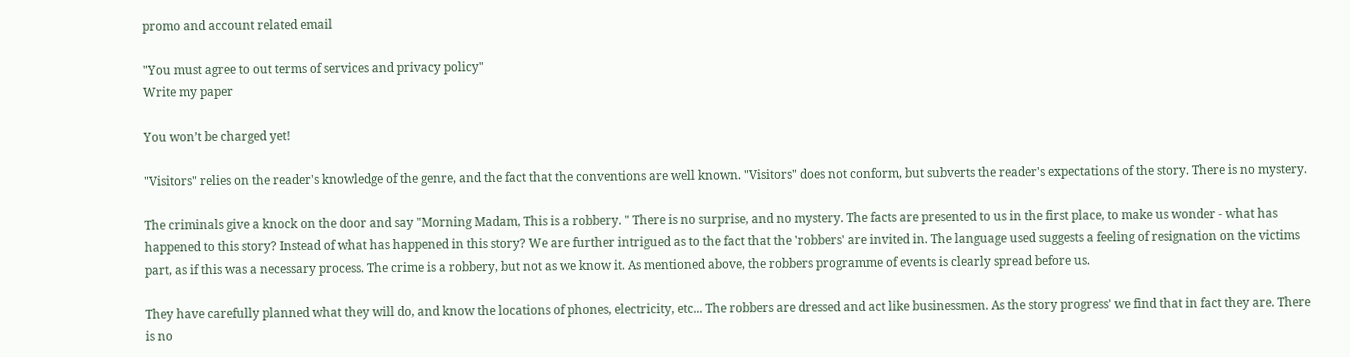promo and account related email

"You must agree to out terms of services and privacy policy"
Write my paper

You won’t be charged yet!

"Visitors" relies on the reader's knowledge of the genre, and the fact that the conventions are well known. "Visitors" does not conform, but subverts the reader's expectations of the story. There is no mystery.

The criminals give a knock on the door and say "Morning Madam, This is a robbery. " There is no surprise, and no mystery. The facts are presented to us in the first place, to make us wonder - what has happened to this story? Instead of what has happened in this story? We are further intrigued as to the fact that the 'robbers' are invited in. The language used suggests a feeling of resignation on the victims part, as if this was a necessary process. The crime is a robbery, but not as we know it. As mentioned above, the robbers programme of events is clearly spread before us.

They have carefully planned what they will do, and know the locations of phones, electricity, etc... The robbers are dressed and act like businessmen. As the story progress' we find that in fact they are. There is no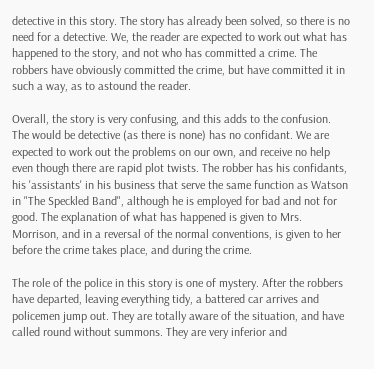detective in this story. The story has already been solved, so there is no need for a detective. We, the reader are expected to work out what has happened to the story, and not who has committed a crime. The robbers have obviously committed the crime, but have committed it in such a way, as to astound the reader.

Overall, the story is very confusing, and this adds to the confusion. The would be detective (as there is none) has no confidant. We are expected to work out the problems on our own, and receive no help even though there are rapid plot twists. The robber has his confidants, his 'assistants' in his business that serve the same function as Watson in "The Speckled Band", although he is employed for bad and not for good. The explanation of what has happened is given to Mrs. Morrison, and in a reversal of the normal conventions, is given to her before the crime takes place, and during the crime.

The role of the police in this story is one of mystery. After the robbers have departed, leaving everything tidy, a battered car arrives and policemen jump out. They are totally aware of the situation, and have called round without summons. They are very inferior and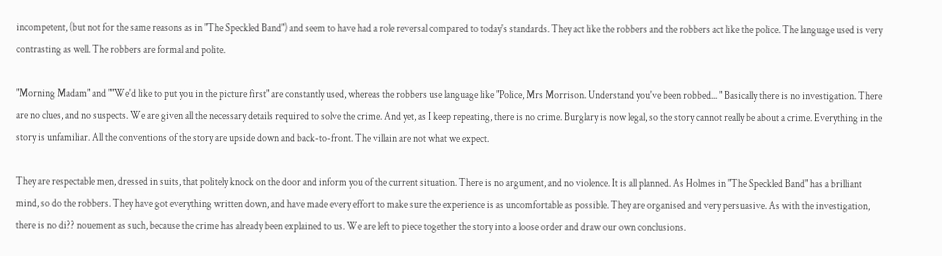incompetent, (but not for the same reasons as in "The Speckled Band") and seem to have had a role reversal compared to today's standards. They act like the robbers and the robbers act like the police. The language used is very contrasting as well. The robbers are formal and polite.

"Morning Madam" and ""We'd like to put you in the picture first" are constantly used, whereas the robbers use language like "Police, Mrs Morrison. Understand you've been robbed... " Basically there is no investigation. There are no clues, and no suspects. We are given all the necessary details required to solve the crime. And yet, as I keep repeating, there is no crime. Burglary is now legal, so the story cannot really be about a crime. Everything in the story is unfamiliar. All the conventions of the story are upside down and back-to-front. The villain are not what we expect.

They are respectable men, dressed in suits, that politely knock on the door and inform you of the current situation. There is no argument, and no violence. It is all planned. As Holmes in "The Speckled Band" has a brilliant mind, so do the robbers. They have got everything written down, and have made every effort to make sure the experience is as uncomfortable as possible. They are organised and very persuasive. As with the investigation, there is no di?? nouement as such, because the crime has already been explained to us. We are left to piece together the story into a loose order and draw our own conclusions.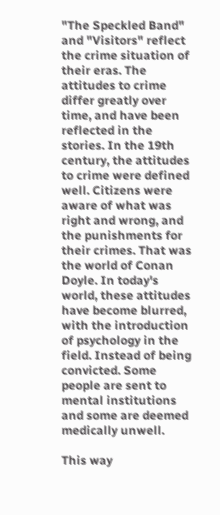"The Speckled Band" and "Visitors" reflect the crime situation of their eras. The attitudes to crime differ greatly over time, and have been reflected in the stories. In the 19th century, the attitudes to crime were defined well. Citizens were aware of what was right and wrong, and the punishments for their crimes. That was the world of Conan Doyle. In today's world, these attitudes have become blurred, with the introduction of psychology in the field. Instead of being convicted. Some people are sent to mental institutions and some are deemed medically unwell.

This way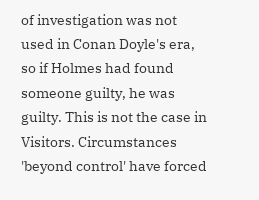of investigation was not used in Conan Doyle's era, so if Holmes had found someone guilty, he was guilty. This is not the case in Visitors. Circumstances 'beyond control' have forced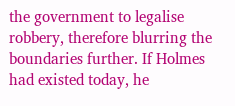the government to legalise robbery, therefore blurring the boundaries further. If Holmes had existed today, he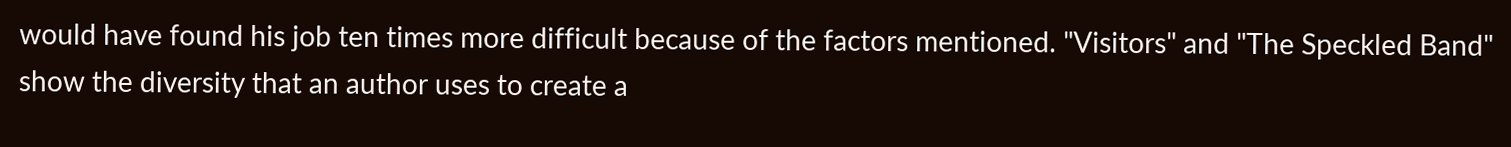would have found his job ten times more difficult because of the factors mentioned. "Visitors" and "The Speckled Band" show the diversity that an author uses to create a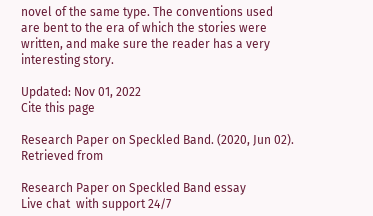novel of the same type. The conventions used are bent to the era of which the stories were written, and make sure the reader has a very interesting story.

Updated: Nov 01, 2022
Cite this page

Research Paper on Speckled Band. (2020, Jun 02). Retrieved from

Research Paper on Speckled Band essay
Live chat  with support 24/7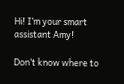Hi! I’m your smart assistant Amy!

Don’t know where to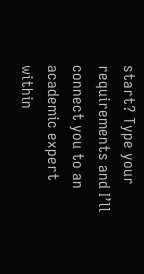start? Type your requirements and I’ll connect you to an academic expert within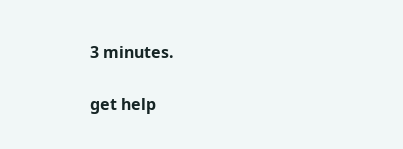3 minutes.

get help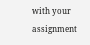with your assignment